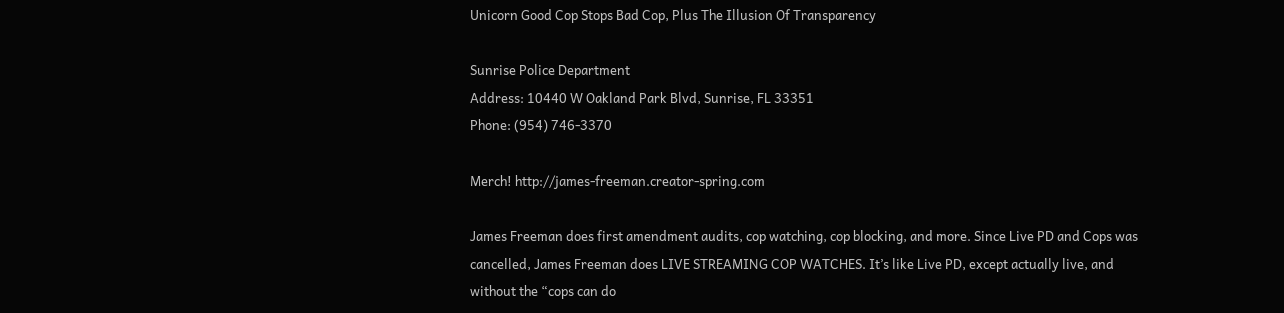Unicorn Good Cop Stops Bad Cop, Plus The Illusion Of Transparency

Sunrise Police Department
Address: 10440 W Oakland Park Blvd, Sunrise, FL 33351
Phone: (954) 746-3370

Merch! http://james-freeman.creator-spring.com

James Freeman does first amendment audits, cop watching, cop blocking, and more. Since Live PD and Cops was cancelled, James Freeman does LIVE STREAMING COP WATCHES. It’s like Live PD, except actually live, and without the “cops can do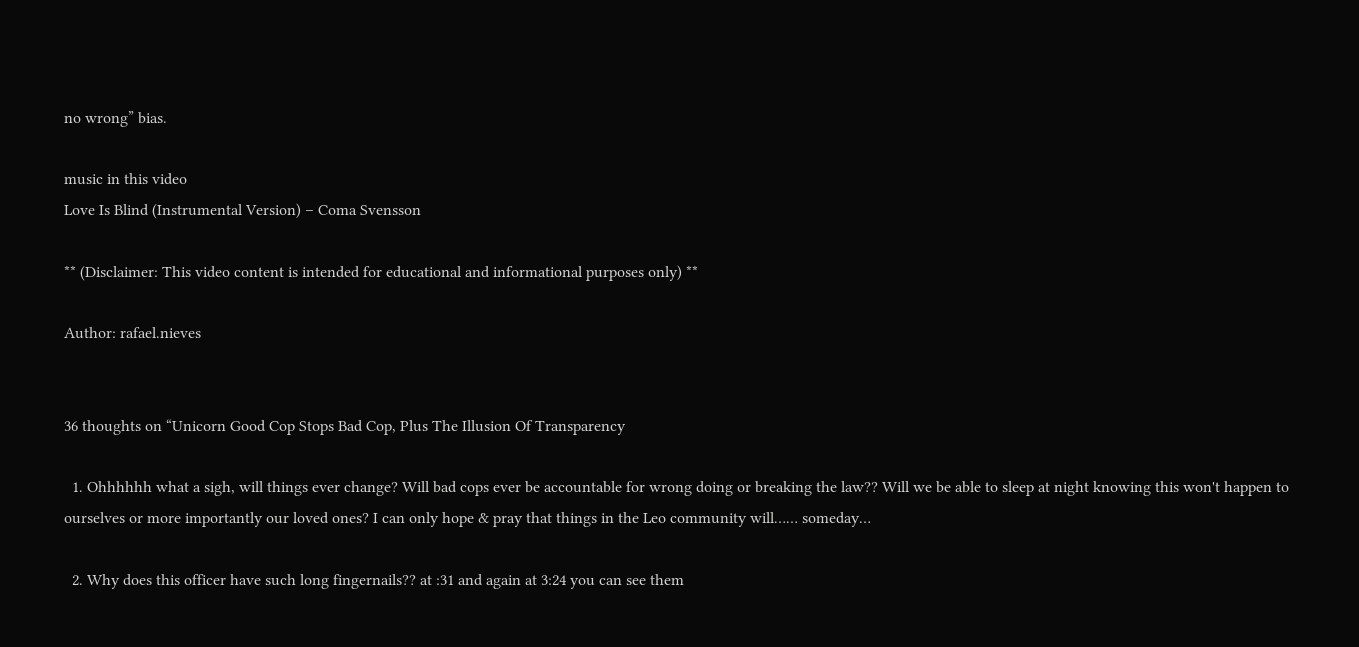no wrong” bias.

music in this video
Love Is Blind (Instrumental Version) – Coma Svensson

** (Disclaimer: This video content is intended for educational and informational purposes only) **

Author: rafael.nieves


36 thoughts on “Unicorn Good Cop Stops Bad Cop, Plus The Illusion Of Transparency

  1. Ohhhhhh what a sigh, will things ever change? Will bad cops ever be accountable for wrong doing or breaking the law?? Will we be able to sleep at night knowing this won't happen to ourselves or more importantly our loved ones? I can only hope & pray that things in the Leo community will…… someday…

  2. Why does this officer have such long fingernails?? at :31 and again at 3:24 you can see them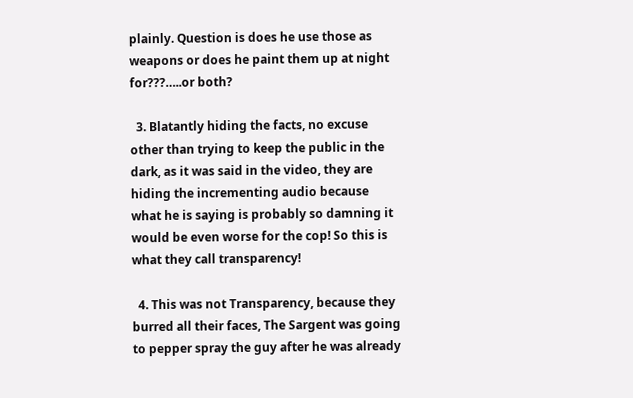plainly. Question is does he use those as weapons or does he paint them up at night for???…..or both?

  3. Blatantly hiding the facts, no excuse other than trying to keep the public in the dark, as it was said in the video, they are hiding the incrementing audio because what he is saying is probably so damning it would be even worse for the cop! So this is what they call transparency!

  4. This was not Transparency, because they burred all their faces, The Sargent was going to pepper spray the guy after he was already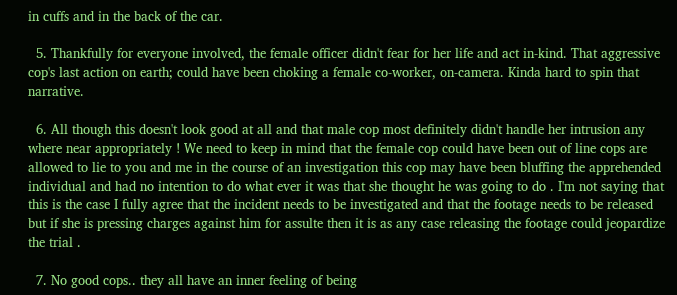in cuffs and in the back of the car.

  5. Thankfully for everyone involved, the female officer didn't fear for her life and act in-kind. That aggressive cop's last action on earth; could have been choking a female co-worker, on-camera. Kinda hard to spin that narrative.

  6. All though this doesn't look good at all and that male cop most definitely didn't handle her intrusion any where near appropriately ! We need to keep in mind that the female cop could have been out of line cops are allowed to lie to you and me in the course of an investigation this cop may have been bluffing the apprehended individual and had no intention to do what ever it was that she thought he was going to do . I'm not saying that this is the case I fully agree that the incident needs to be investigated and that the footage needs to be released but if she is pressing charges against him for assulte then it is as any case releasing the footage could jeopardize the trial .

  7. No good cops.. they all have an inner feeling of being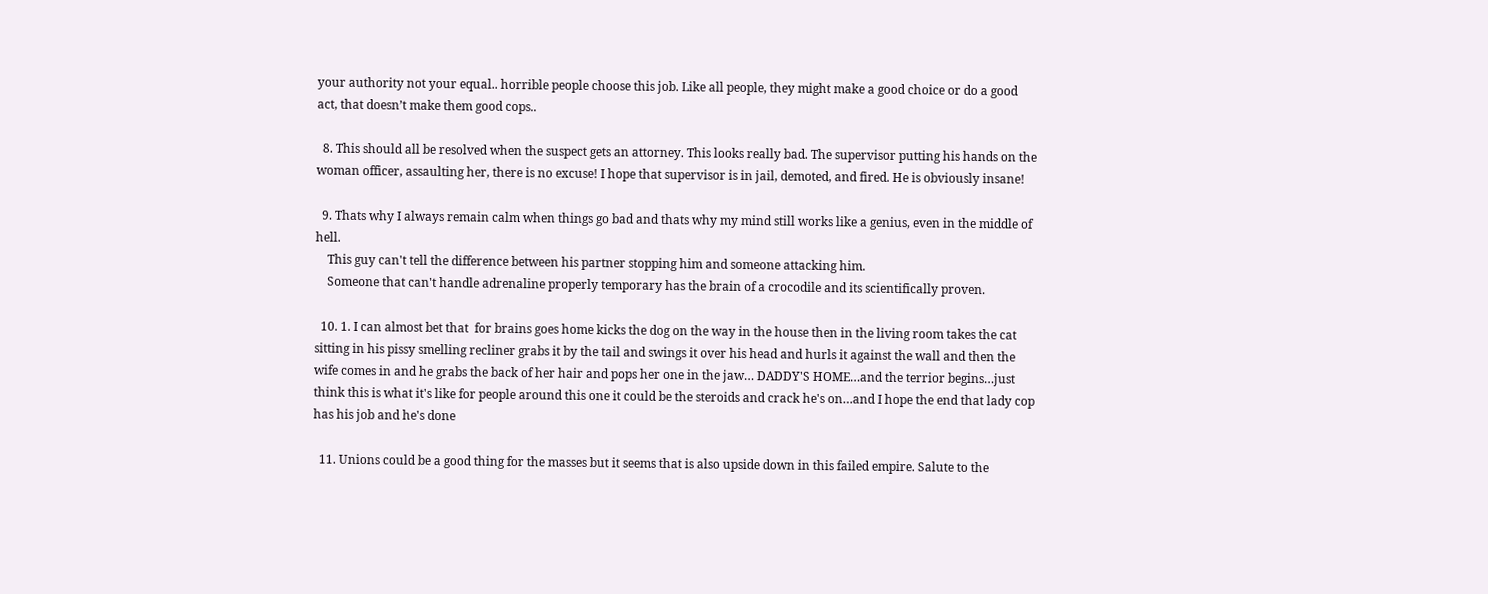your authority not your equal.. horrible people choose this job. Like all people, they might make a good choice or do a good act, that doesn’t make them good cops..

  8. This should all be resolved when the suspect gets an attorney. This looks really bad. The supervisor putting his hands on the woman officer, assaulting her, there is no excuse! I hope that supervisor is in jail, demoted, and fired. He is obviously insane!

  9. Thats why I always remain calm when things go bad and thats why my mind still works like a genius, even in the middle of hell.
    This guy can't tell the difference between his partner stopping him and someone attacking him.
    Someone that can't handle adrenaline properly temporary has the brain of a crocodile and its scientifically proven.

  10. 1. I can almost bet that  for brains goes home kicks the dog on the way in the house then in the living room takes the cat sitting in his pissy smelling recliner grabs it by the tail and swings it over his head and hurls it against the wall and then the wife comes in and he grabs the back of her hair and pops her one in the jaw… DADDY'S HOME…and the terrior begins…just think this is what it's like for people around this one it could be the steroids and crack he's on…and I hope the end that lady cop has his job and he's done

  11. Unions could be a good thing for the masses but it seems that is also upside down in this failed empire. Salute to the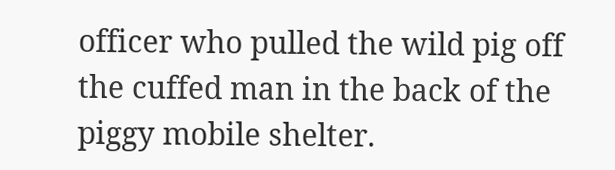officer who pulled the wild pig off the cuffed man in the back of the piggy mobile shelter.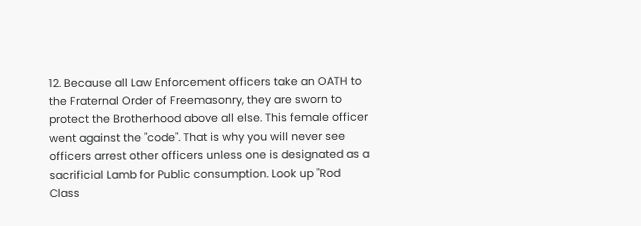12. Because all Law Enforcement officers take an OATH to the Fraternal Order of Freemasonry, they are sworn to protect the Brotherhood above all else. This female officer went against the "code". That is why you will never see officers arrest other officers unless one is designated as a sacrificial Lamb for Public consumption. Look up "Rod Class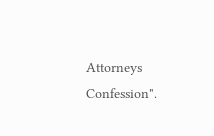Attorneys Confession".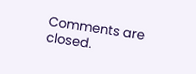Comments are closed.